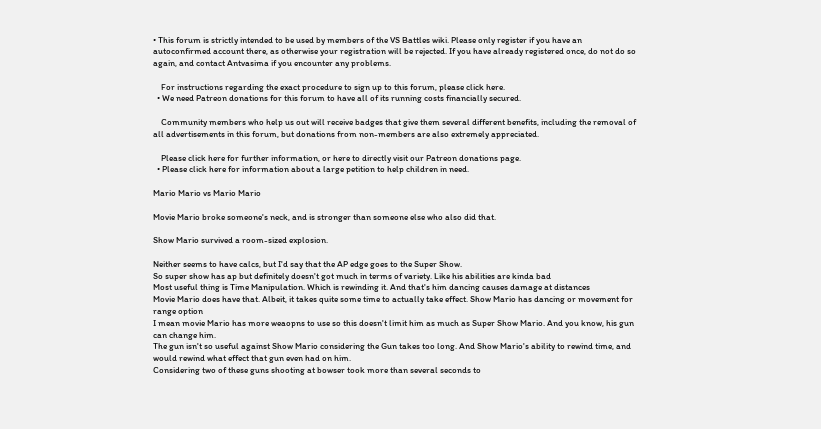• This forum is strictly intended to be used by members of the VS Battles wiki. Please only register if you have an autoconfirmed account there, as otherwise your registration will be rejected. If you have already registered once, do not do so again, and contact Antvasima if you encounter any problems.

    For instructions regarding the exact procedure to sign up to this forum, please click here.
  • We need Patreon donations for this forum to have all of its running costs financially secured.

    Community members who help us out will receive badges that give them several different benefits, including the removal of all advertisements in this forum, but donations from non-members are also extremely appreciated.

    Please click here for further information, or here to directly visit our Patreon donations page.
  • Please click here for information about a large petition to help children in need.

Mario Mario vs Mario Mario

Movie Mario broke someone's neck, and is stronger than someone else who also did that.

Show Mario survived a room-sized explosion.

Neither seems to have calcs, but I'd say that the AP edge goes to the Super Show.
So super show has ap but definitely doesn't got much in terms of variety. Like his abilities are kinda bad
Most useful thing is Time Manipulation. Which is rewinding it. And that's him dancing causes damage at distances
Movie Mario does have that. Albeit, it takes quite some time to actually take effect. Show Mario has dancing or movement for range option
I mean movie Mario has more weaopns to use so this doesn't limit him as much as Super Show Mario. And you know, his gun can change him.
The gun isn't so useful against Show Mario considering the Gun takes too long. And Show Mario's ability to rewind time, and would rewind what effect that gun even had on him.
Considering two of these guns shooting at bowser took more than several seconds to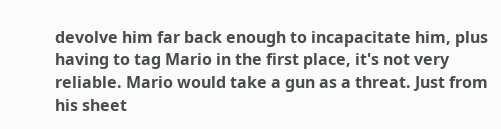devolve him far back enough to incapacitate him, plus having to tag Mario in the first place, it's not very reliable. Mario would take a gun as a threat. Just from his sheet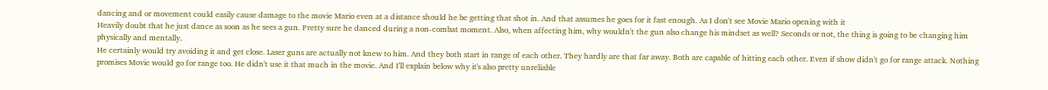dancing and or movement could easily cause damage to the movie Mario even at a distance should he be getting that shot in. And that assumes he goes for it fast enough. As I don't see Movie Mario opening with it
Heavily doubt that he just dance as soon as he sees a gun. Pretty sure he danced during a non-combat moment. Also, when affecting him, why wouldn't the gun also change his mindset as well? Seconds or not, the thing is going to be changing him physically and mentally.
He certainly would try avoiding it and get close. Laser guns are actually not knew to him. And they both start in range of each other. They hardly are that far away. Both are capable of hitting each other. Even if show didn't go for range attack. Nothing promises Movie would go for range too. He didn't use it that much in the movie. And I'll explain below why it's also pretty unreliable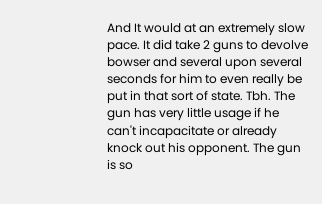And It would at an extremely slow pace. It did take 2 guns to devolve bowser and several upon several seconds for him to even really be put in that sort of state. Tbh. The gun has very little usage if he can't incapacitate or already knock out his opponent. The gun is so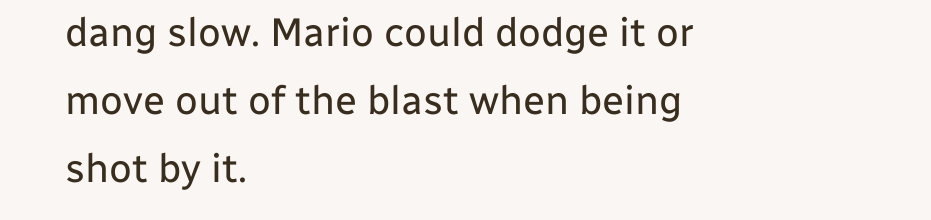dang slow. Mario could dodge it or move out of the blast when being shot by it.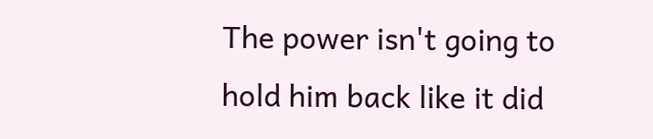The power isn't going to hold him back like it did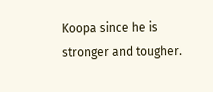Koopa since he is stronger and tougher.